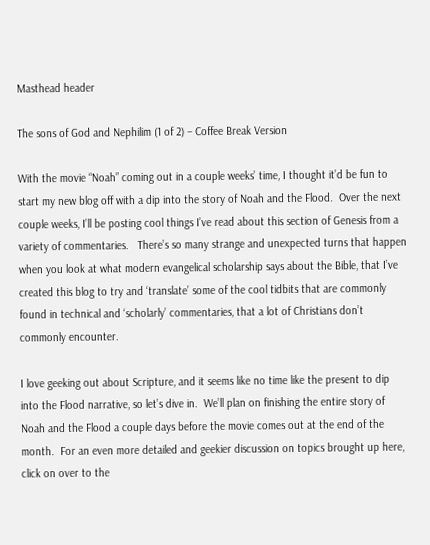Masthead header

The sons of God and Nephilim (1 of 2) – Coffee Break Version

With the movie “Noah” coming out in a couple weeks’ time, I thought it’d be fun to start my new blog off with a dip into the story of Noah and the Flood.  Over the next couple weeks, I’ll be posting cool things I’ve read about this section of Genesis from a variety of commentaries.   There’s so many strange and unexpected turns that happen when you look at what modern evangelical scholarship says about the Bible, that I’ve created this blog to try and ‘translate’ some of the cool tidbits that are commonly found in technical and ‘scholarly’ commentaries, that a lot of Christians don’t commonly encounter.

I love geeking out about Scripture, and it seems like no time like the present to dip into the Flood narrative, so let’s dive in.  We’ll plan on finishing the entire story of Noah and the Flood a couple days before the movie comes out at the end of the month.  For an even more detailed and geekier discussion on topics brought up here, click on over to the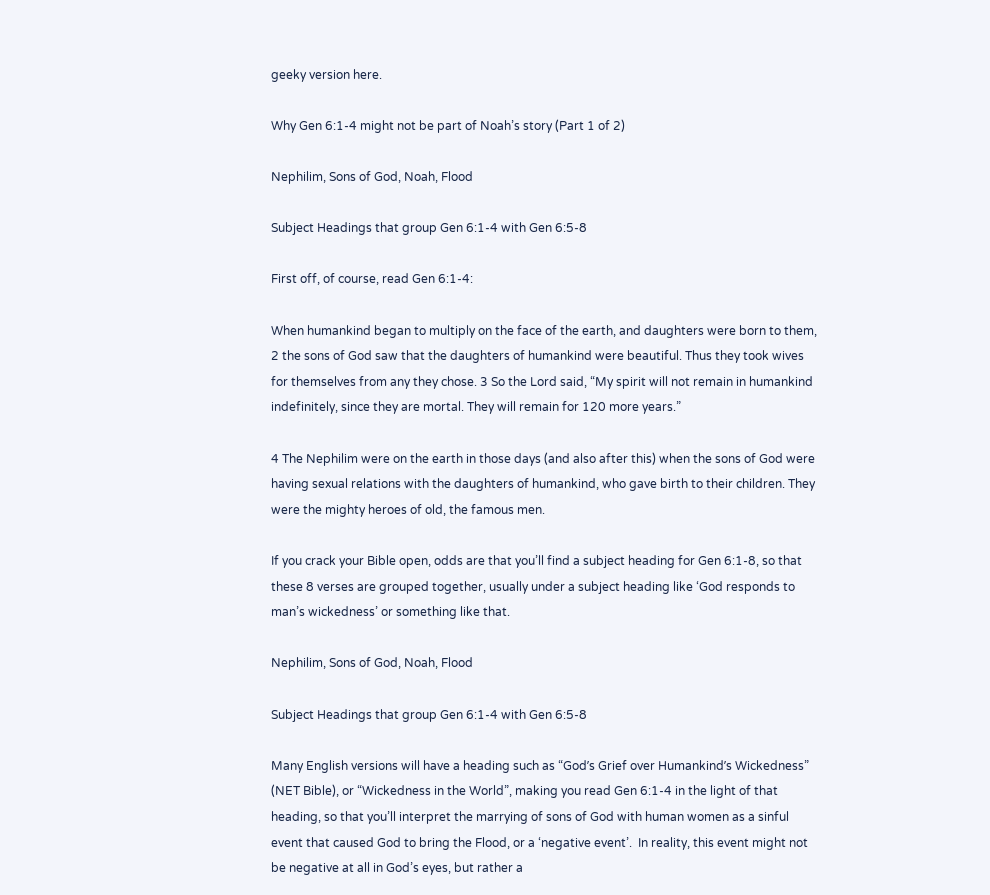geeky version here.

Why Gen 6:1-4 might not be part of Noah’s story (Part 1 of 2)

Nephilim, Sons of God, Noah, Flood

Subject Headings that group Gen 6:1-4 with Gen 6:5-8

First off, of course, read Gen 6:1-4:

When humankind began to multiply on the face of the earth, and daughters were born to them, 2 the sons of God saw that the daughters of humankind were beautiful. Thus they took wives for themselves from any they chose. 3 So the Lord said, “My spirit will not remain in humankind indefinitely, since they are mortal. They will remain for 120 more years.”

4 The Nephilim were on the earth in those days (and also after this) when the sons of God were having sexual relations with the daughters of humankind, who gave birth to their children. They were the mighty heroes of old, the famous men.

If you crack your Bible open, odds are that you’ll find a subject heading for Gen 6:1-8, so that these 8 verses are grouped together, usually under a subject heading like ‘God responds to man’s wickedness’ or something like that.

Nephilim, Sons of God, Noah, Flood

Subject Headings that group Gen 6:1-4 with Gen 6:5-8

Many English versions will have a heading such as “Godʼs Grief over Humankindʼs Wickedness” (NET Bible), or “Wickedness in the World”, making you read Gen 6:1-4 in the light of that heading, so that you’ll interpret the marrying of sons of God with human women as a sinful event that caused God to bring the Flood, or a ‘negative event’.  In reality, this event might not be negative at all in God’s eyes, but rather a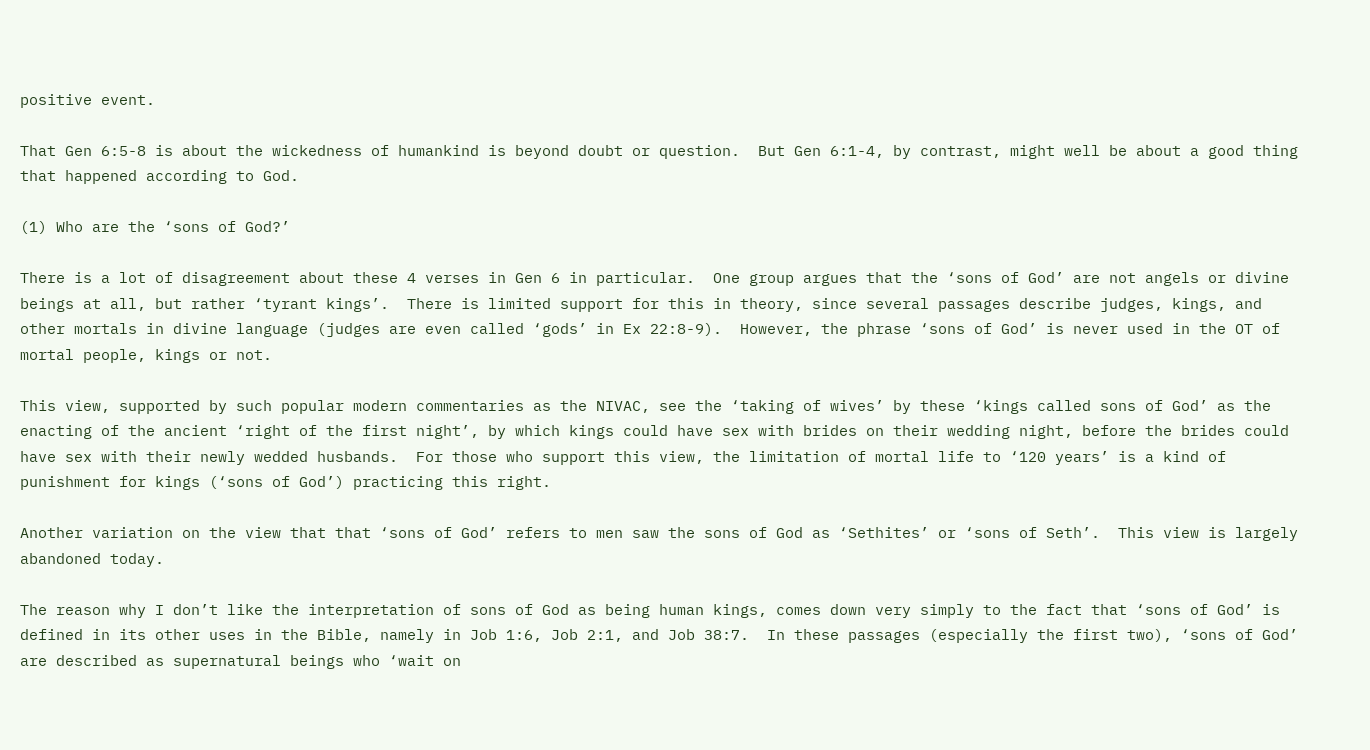positive event.

That Gen 6:5-8 is about the wickedness of humankind is beyond doubt or question.  But Gen 6:1-4, by contrast, might well be about a good thing that happened according to God.

(1) Who are the ‘sons of God?’

There is a lot of disagreement about these 4 verses in Gen 6 in particular.  One group argues that the ‘sons of God’ are not angels or divine beings at all, but rather ‘tyrant kings’.  There is limited support for this in theory, since several passages describe judges, kings, and other mortals in divine language (judges are even called ‘gods’ in Ex 22:8-9).  However, the phrase ‘sons of God’ is never used in the OT of mortal people, kings or not.

This view, supported by such popular modern commentaries as the NIVAC, see the ‘taking of wives’ by these ‘kings called sons of God’ as the enacting of the ancient ‘right of the first night’, by which kings could have sex with brides on their wedding night, before the brides could have sex with their newly wedded husbands.  For those who support this view, the limitation of mortal life to ‘120 years’ is a kind of punishment for kings (‘sons of God’) practicing this right.

Another variation on the view that that ‘sons of God’ refers to men saw the sons of God as ‘Sethites’ or ‘sons of Seth’.  This view is largely abandoned today.

The reason why I don’t like the interpretation of sons of God as being human kings, comes down very simply to the fact that ‘sons of God’ is defined in its other uses in the Bible, namely in Job 1:6, Job 2:1, and Job 38:7.  In these passages (especially the first two), ‘sons of God’ are described as supernatural beings who ‘wait on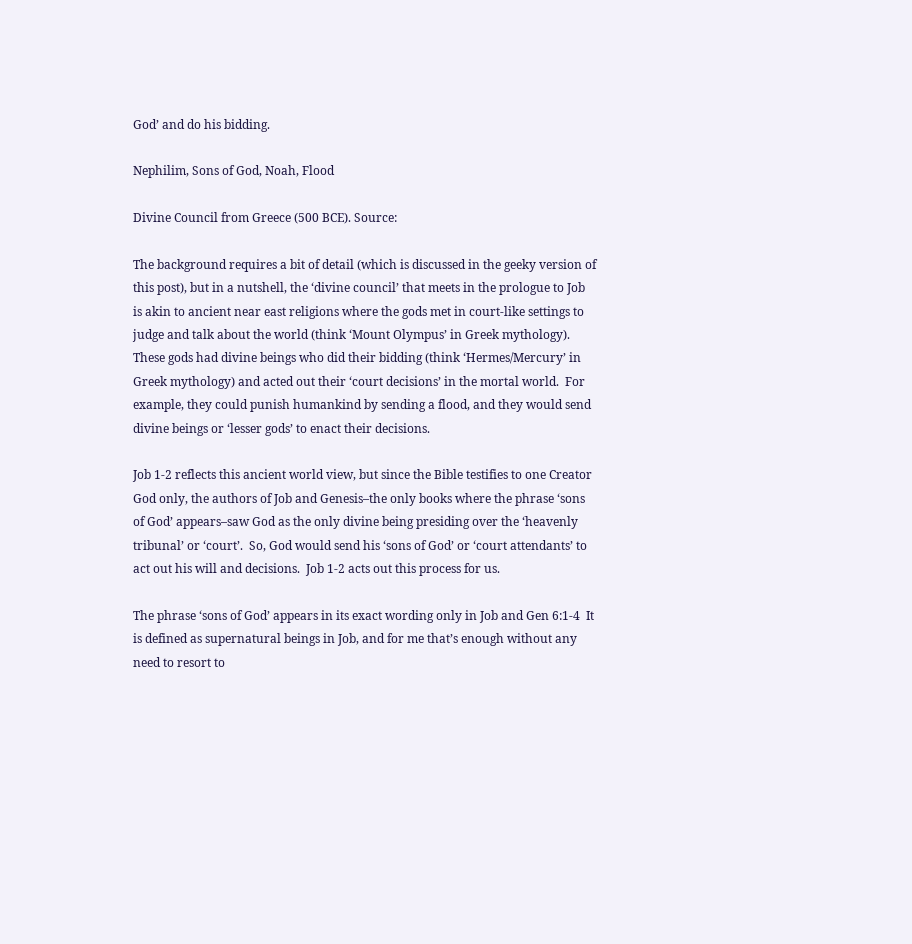God’ and do his bidding.

Nephilim, Sons of God, Noah, Flood

Divine Council from Greece (500 BCE). Source:

The background requires a bit of detail (which is discussed in the geeky version of this post), but in a nutshell, the ‘divine council’ that meets in the prologue to Job is akin to ancient near east religions where the gods met in court-like settings to judge and talk about the world (think ‘Mount Olympus’ in Greek mythology).  These gods had divine beings who did their bidding (think ‘Hermes/Mercury’ in Greek mythology) and acted out their ‘court decisions’ in the mortal world.  For example, they could punish humankind by sending a flood, and they would send divine beings or ‘lesser gods’ to enact their decisions.

Job 1-2 reflects this ancient world view, but since the Bible testifies to one Creator God only, the authors of Job and Genesis–the only books where the phrase ‘sons of God’ appears–saw God as the only divine being presiding over the ‘heavenly tribunal’ or ‘court’.  So, God would send his ‘sons of God’ or ‘court attendants’ to act out his will and decisions.  Job 1-2 acts out this process for us.

The phrase ‘sons of God’ appears in its exact wording only in Job and Gen 6:1-4  It is defined as supernatural beings in Job, and for me that’s enough without any need to resort to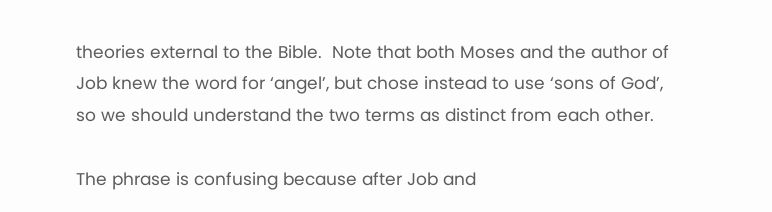theories external to the Bible.  Note that both Moses and the author of Job knew the word for ‘angel’, but chose instead to use ‘sons of God’, so we should understand the two terms as distinct from each other.

The phrase is confusing because after Job and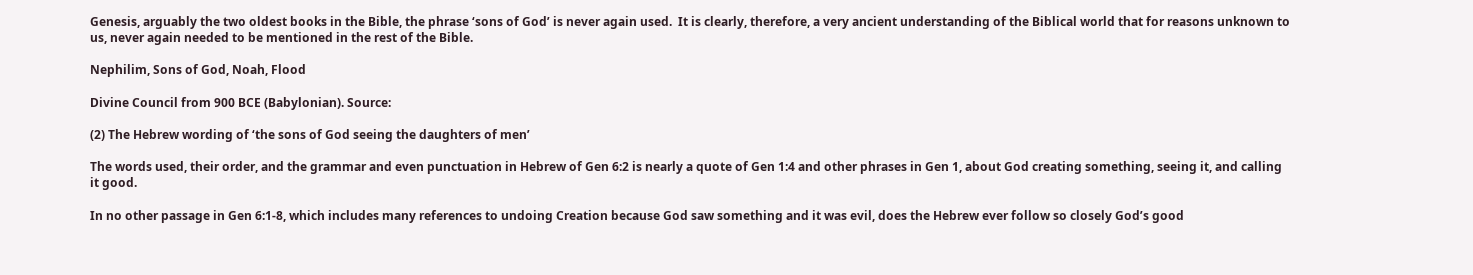Genesis, arguably the two oldest books in the Bible, the phrase ‘sons of God’ is never again used.  It is clearly, therefore, a very ancient understanding of the Biblical world that for reasons unknown to us, never again needed to be mentioned in the rest of the Bible.

Nephilim, Sons of God, Noah, Flood

Divine Council from 900 BCE (Babylonian). Source:

(2) The Hebrew wording of ‘the sons of God seeing the daughters of men’

The words used, their order, and the grammar and even punctuation in Hebrew of Gen 6:2 is nearly a quote of Gen 1:4 and other phrases in Gen 1, about God creating something, seeing it, and calling it good.

In no other passage in Gen 6:1-8, which includes many references to undoing Creation because God saw something and it was evil, does the Hebrew ever follow so closely God’s good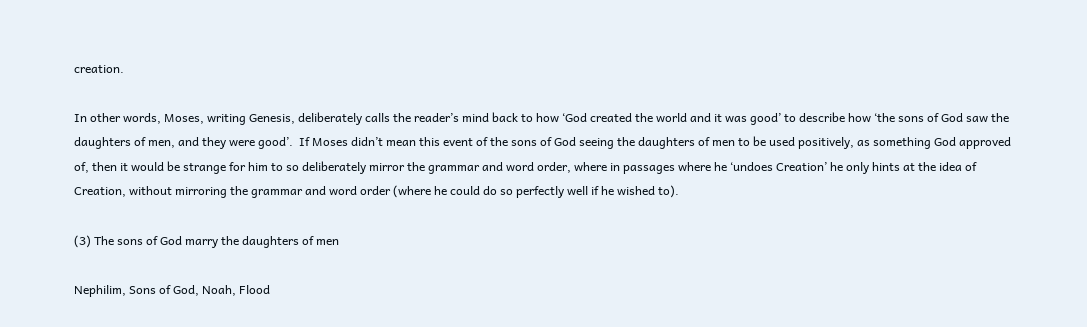creation.

In other words, Moses, writing Genesis, deliberately calls the reader’s mind back to how ‘God created the world and it was good’ to describe how ‘the sons of God saw the daughters of men, and they were good’.  If Moses didn’t mean this event of the sons of God seeing the daughters of men to be used positively, as something God approved of, then it would be strange for him to so deliberately mirror the grammar and word order, where in passages where he ‘undoes Creation’ he only hints at the idea of Creation, without mirroring the grammar and word order (where he could do so perfectly well if he wished to).

(3) The sons of God marry the daughters of men

Nephilim, Sons of God, Noah, Flood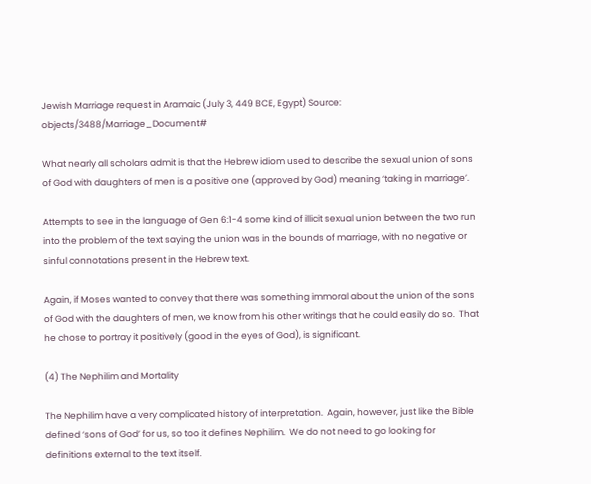Jewish Marriage request in Aramaic (July 3, 449 BCE, Egypt) Source: objects/3488/Marriage_Document#

What nearly all scholars admit is that the Hebrew idiom used to describe the sexual union of sons of God with daughters of men is a positive one (approved by God) meaning ‘taking in marriage’.

Attempts to see in the language of Gen 6:1-4 some kind of illicit sexual union between the two run into the problem of the text saying the union was in the bounds of marriage, with no negative or sinful connotations present in the Hebrew text.

Again, if Moses wanted to convey that there was something immoral about the union of the sons of God with the daughters of men, we know from his other writings that he could easily do so.  That he chose to portray it positively (good in the eyes of God), is significant.

(4) The Nephilim and Mortality

The Nephilim have a very complicated history of interpretation.  Again, however, just like the Bible defined ‘sons of God’ for us, so too it defines Nephilim.  We do not need to go looking for definitions external to the text itself.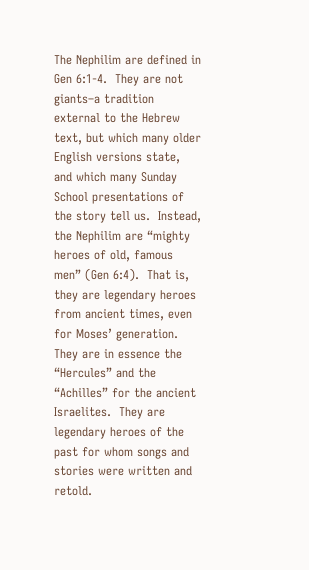The Nephilim are defined in Gen 6:1-4.  They are not giants–a tradition external to the Hebrew text, but which many older English versions state, and which many Sunday School presentations of the story tell us.  Instead, the Nephilim are “mighty heroes of old, famous men” (Gen 6:4).  That is, they are legendary heroes from ancient times, even for Moses’ generation.  They are in essence the “Hercules” and the “Achilles” for the ancient Israelites.  They are legendary heroes of the past for whom songs and stories were written and retold.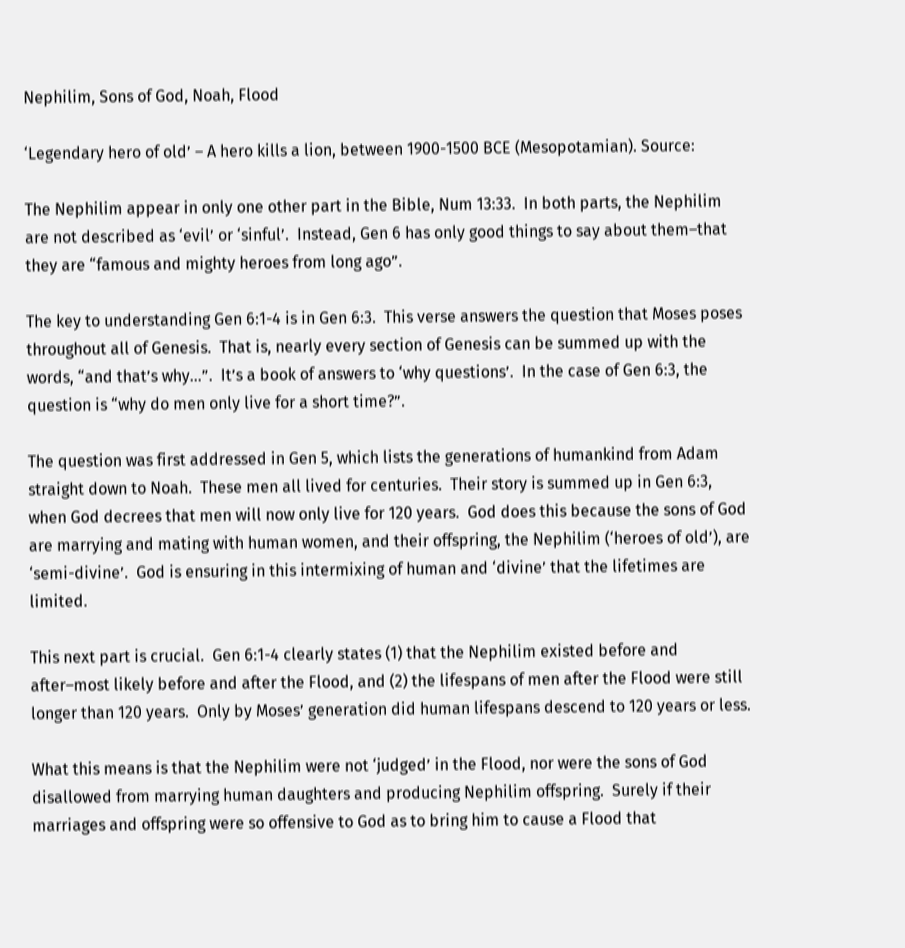Nephilim, Sons of God, Noah, Flood

‘Legendary hero of old’ – A hero kills a lion, between 1900-1500 BCE (Mesopotamian). Source:

The Nephilim appear in only one other part in the Bible, Num 13:33.  In both parts, the Nephilim are not described as ‘evil’ or ‘sinful’.  Instead, Gen 6 has only good things to say about them–that they are “famous and mighty heroes from long ago”.

The key to understanding Gen 6:1-4 is in Gen 6:3.  This verse answers the question that Moses poses throughout all of Genesis.  That is, nearly every section of Genesis can be summed up with the words, “and that’s why…”.  It’s a book of answers to ‘why questions’.  In the case of Gen 6:3, the question is “why do men only live for a short time?”.

The question was first addressed in Gen 5, which lists the generations of humankind from Adam straight down to Noah.  These men all lived for centuries.  Their story is summed up in Gen 6:3, when God decrees that men will now only live for 120 years.  God does this because the sons of God are marrying and mating with human women, and their offspring, the Nephilim (‘heroes of old’), are ‘semi-divine’.  God is ensuring in this intermixing of human and ‘divine’ that the lifetimes are limited.

This next part is crucial.  Gen 6:1-4 clearly states (1) that the Nephilim existed before and after–most likely before and after the Flood, and (2) the lifespans of men after the Flood were still longer than 120 years.  Only by Moses’ generation did human lifespans descend to 120 years or less.

What this means is that the Nephilim were not ‘judged’ in the Flood, nor were the sons of God disallowed from marrying human daughters and producing Nephilim offspring.  Surely if their marriages and offspring were so offensive to God as to bring him to cause a Flood that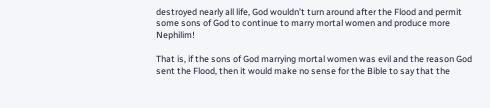destroyed nearly all life, God wouldn’t turn around after the Flood and permit some sons of God to continue to marry mortal women and produce more Nephilim!

That is, if the sons of God marrying mortal women was evil and the reason God sent the Flood, then it would make no sense for the Bible to say that the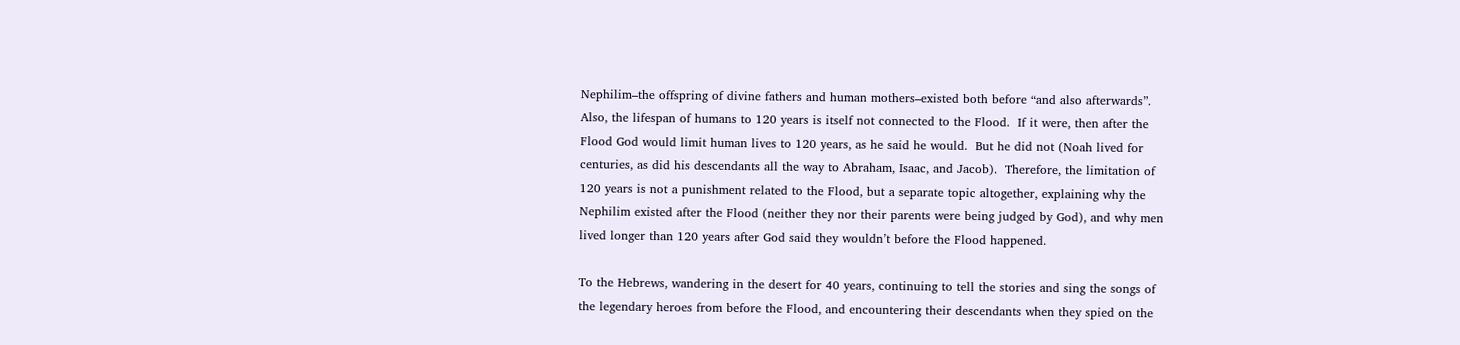Nephilim–the offspring of divine fathers and human mothers–existed both before “and also afterwards”.  Also, the lifespan of humans to 120 years is itself not connected to the Flood.  If it were, then after the Flood God would limit human lives to 120 years, as he said he would.  But he did not (Noah lived for centuries, as did his descendants all the way to Abraham, Isaac, and Jacob).  Therefore, the limitation of 120 years is not a punishment related to the Flood, but a separate topic altogether, explaining why the Nephilim existed after the Flood (neither they nor their parents were being judged by God), and why men lived longer than 120 years after God said they wouldn’t before the Flood happened.

To the Hebrews, wandering in the desert for 40 years, continuing to tell the stories and sing the songs of the legendary heroes from before the Flood, and encountering their descendants when they spied on the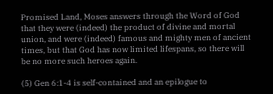Promised Land, Moses answers through the Word of God that they were (indeed) the product of divine and mortal union, and were (indeed) famous and mighty men of ancient times, but that God has now limited lifespans, so there will be no more such heroes again.

(5) Gen 6:1-4 is self-contained and an epilogue to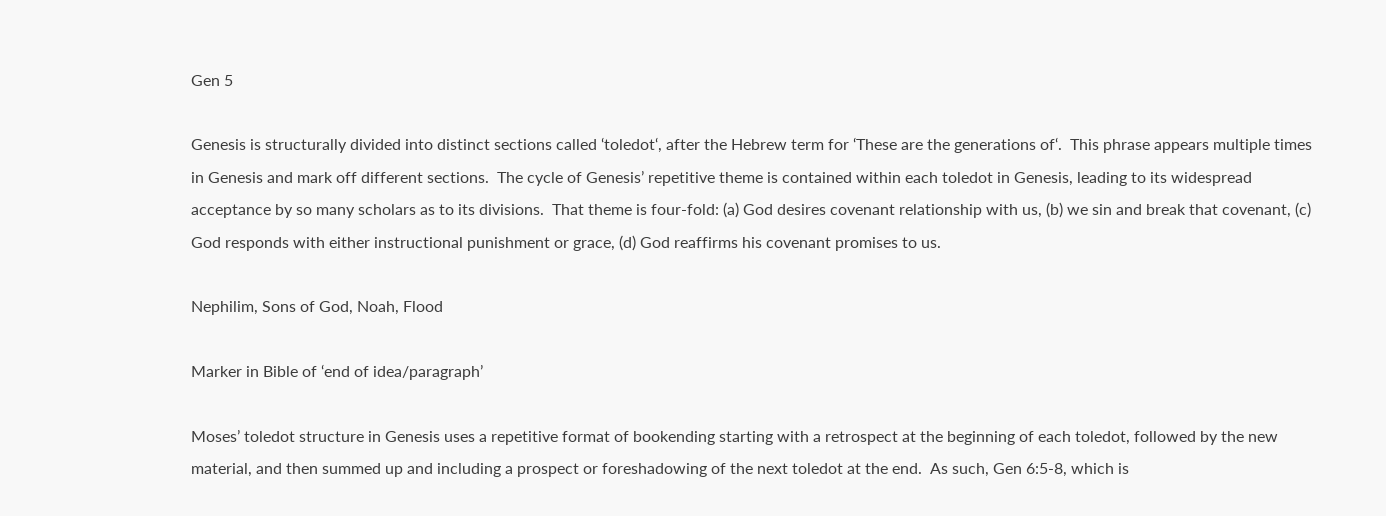Gen 5

Genesis is structurally divided into distinct sections called ‘toledot‘, after the Hebrew term for ‘These are the generations of‘.  This phrase appears multiple times in Genesis and mark off different sections.  The cycle of Genesis’ repetitive theme is contained within each toledot in Genesis, leading to its widespread acceptance by so many scholars as to its divisions.  That theme is four-fold: (a) God desires covenant relationship with us, (b) we sin and break that covenant, (c) God responds with either instructional punishment or grace, (d) God reaffirms his covenant promises to us.

Nephilim, Sons of God, Noah, Flood

Marker in Bible of ‘end of idea/paragraph’

Moses’ toledot structure in Genesis uses a repetitive format of bookending starting with a retrospect at the beginning of each toledot, followed by the new material, and then summed up and including a prospect or foreshadowing of the next toledot at the end.  As such, Gen 6:5-8, which is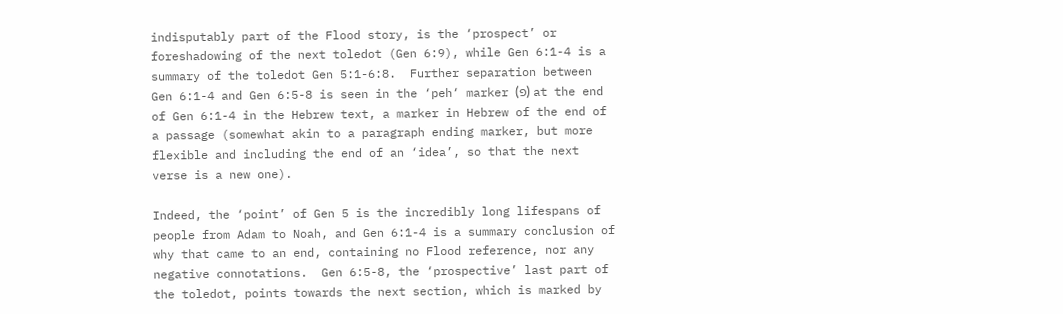indisputably part of the Flood story, is the ‘prospect’ or foreshadowing of the next toledot (Gen 6:9), while Gen 6:1-4 is a summary of the toledot Gen 5:1-6:8.  Further separation between Gen 6:1-4 and Gen 6:5-8 is seen in the ‘peh‘ marker (פ) at the end of Gen 6:1-4 in the Hebrew text, a marker in Hebrew of the end of a passage (somewhat akin to a paragraph ending marker, but more flexible and including the end of an ‘idea’, so that the next verse is a new one).

Indeed, the ‘point’ of Gen 5 is the incredibly long lifespans of people from Adam to Noah, and Gen 6:1-4 is a summary conclusion of why that came to an end, containing no Flood reference, nor any negative connotations.  Gen 6:5-8, the ‘prospective’ last part of the toledot, points towards the next section, which is marked by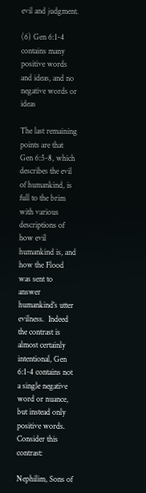evil and judgment.

(6) Gen 6:1-4 contains many positive words and ideas, and no negative words or ideas

The last remaining points are that Gen 6:5-8, which describes the evil of humankind, is full to the brim with various descriptions of how evil humankind is, and how the Flood was sent to answer humankind’s utter evilness.  Indeed the contrast is almost certainly intentional, Gen 6:1-4 contains not a single negative word or nuance, but instead only positive words.  Consider this contrast:

Nephilim, Sons of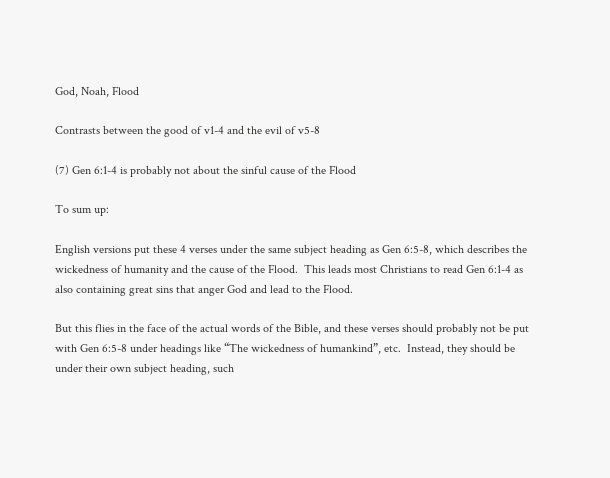God, Noah, Flood

Contrasts between the good of v1-4 and the evil of v5-8

(7) Gen 6:1-4 is probably not about the sinful cause of the Flood

To sum up:

English versions put these 4 verses under the same subject heading as Gen 6:5-8, which describes the wickedness of humanity and the cause of the Flood.  This leads most Christians to read Gen 6:1-4 as also containing great sins that anger God and lead to the Flood.

But this flies in the face of the actual words of the Bible, and these verses should probably not be put with Gen 6:5-8 under headings like “The wickedness of humankind”, etc.  Instead, they should be under their own subject heading, such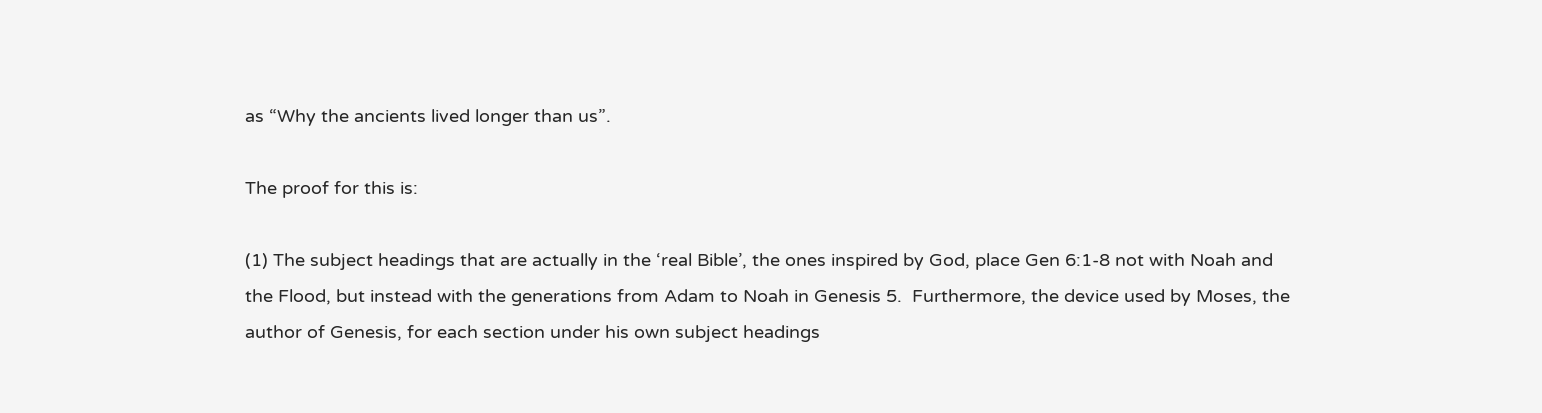as “Why the ancients lived longer than us”.

The proof for this is:

(1) The subject headings that are actually in the ‘real Bible’, the ones inspired by God, place Gen 6:1-8 not with Noah and the Flood, but instead with the generations from Adam to Noah in Genesis 5.  Furthermore, the device used by Moses, the author of Genesis, for each section under his own subject headings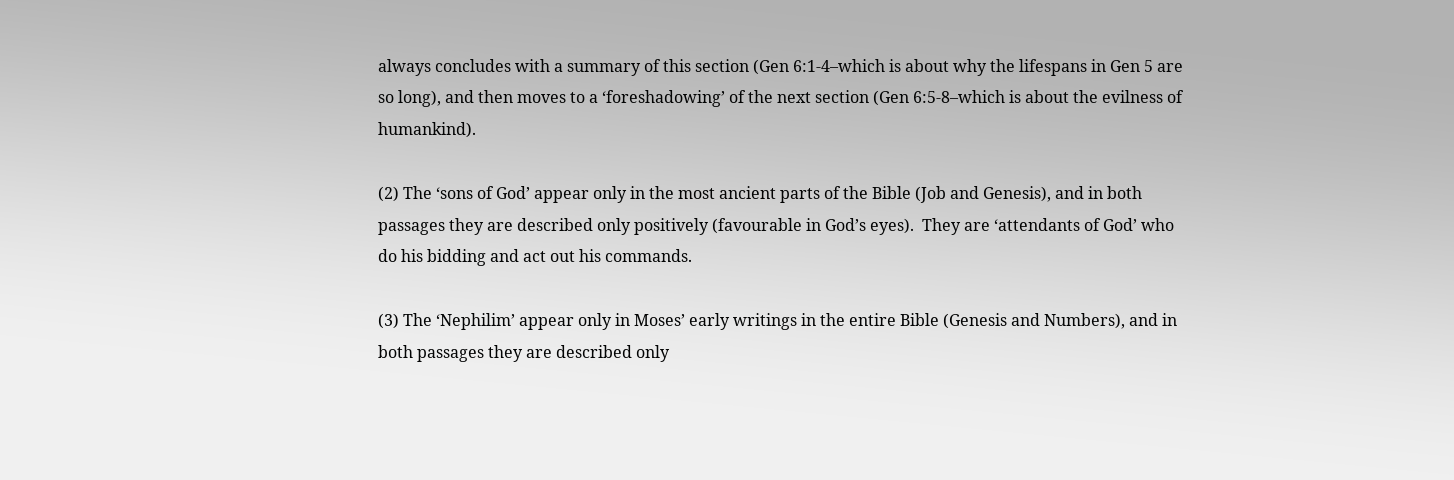always concludes with a summary of this section (Gen 6:1-4–which is about why the lifespans in Gen 5 are so long), and then moves to a ‘foreshadowing’ of the next section (Gen 6:5-8–which is about the evilness of humankind).

(2) The ‘sons of God’ appear only in the most ancient parts of the Bible (Job and Genesis), and in both passages they are described only positively (favourable in God’s eyes).  They are ‘attendants of God’ who do his bidding and act out his commands.

(3) The ‘Nephilim’ appear only in Moses’ early writings in the entire Bible (Genesis and Numbers), and in both passages they are described only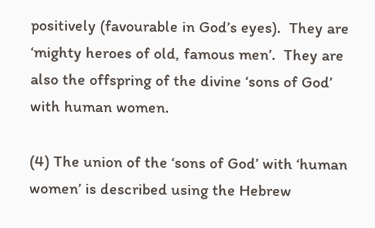positively (favourable in God’s eyes).  They are ‘mighty heroes of old, famous men’.  They are also the offspring of the divine ‘sons of God’ with human women.

(4) The union of the ‘sons of God’ with ‘human women’ is described using the Hebrew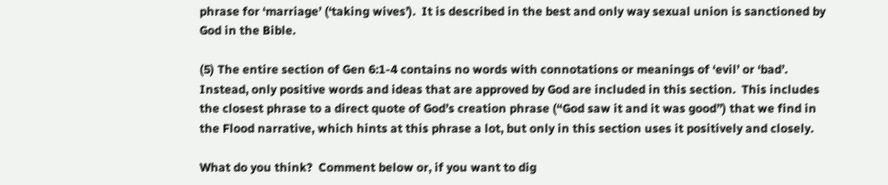phrase for ‘marriage’ (‘taking wives’).  It is described in the best and only way sexual union is sanctioned by God in the Bible.

(5) The entire section of Gen 6:1-4 contains no words with connotations or meanings of ‘evil’ or ‘bad’.  Instead, only positive words and ideas that are approved by God are included in this section.  This includes the closest phrase to a direct quote of God’s creation phrase (“God saw it and it was good”) that we find in the Flood narrative, which hints at this phrase a lot, but only in this section uses it positively and closely.

What do you think?  Comment below or, if you want to dig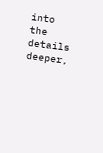into the details deeper,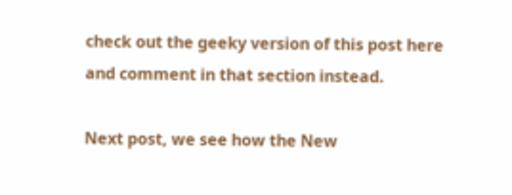check out the geeky version of this post here and comment in that section instead.

Next post, we see how the New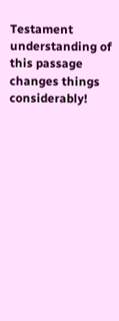Testament understanding of this passage changes things considerably!